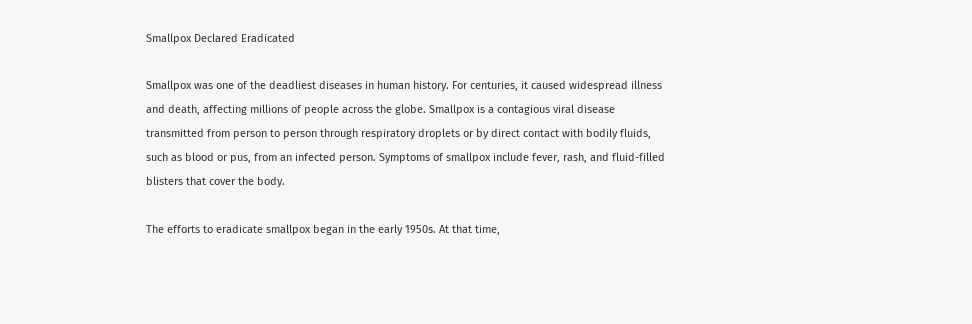Smallpox Declared Eradicated

Smallpox was one of the deadliest diseases in human history. For centuries, it caused widespread illness and death, affecting millions of people across the globe. Smallpox is a contagious viral disease transmitted from person to person through respiratory droplets or by direct contact with bodily fluids, such as blood or pus, from an infected person. Symptoms of smallpox include fever, rash, and fluid-filled blisters that cover the body.

The efforts to eradicate smallpox began in the early 1950s. At that time,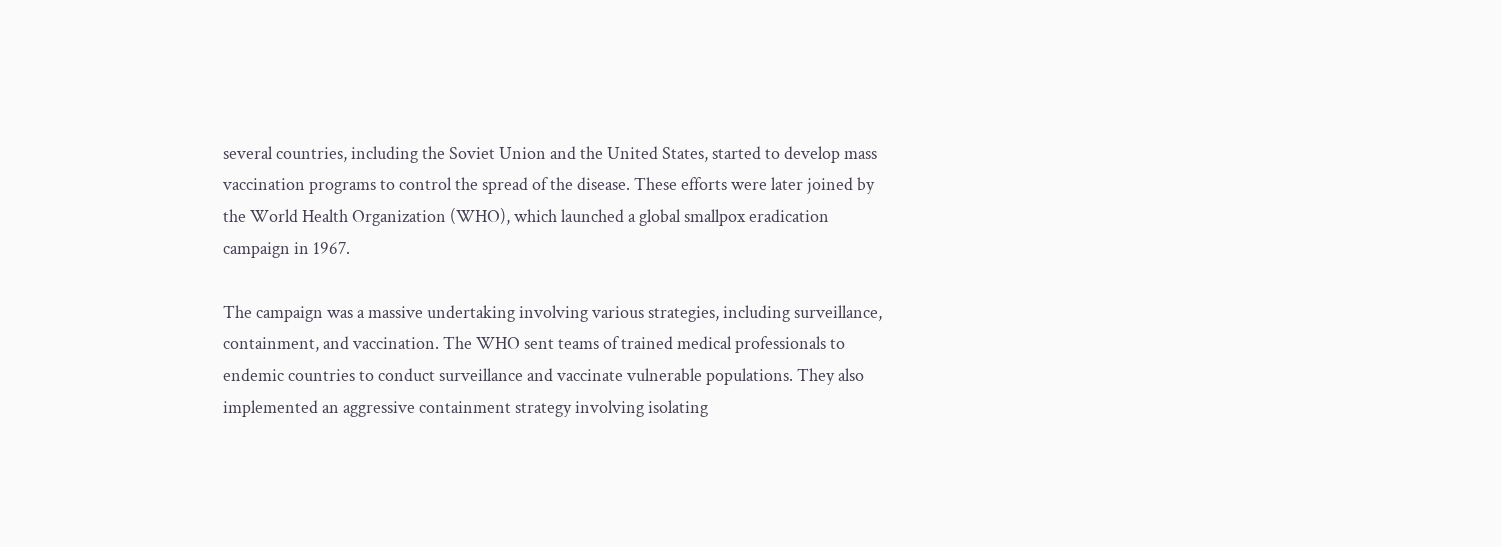several countries, including the Soviet Union and the United States, started to develop mass vaccination programs to control the spread of the disease. These efforts were later joined by the World Health Organization (WHO), which launched a global smallpox eradication campaign in 1967.

The campaign was a massive undertaking involving various strategies, including surveillance, containment, and vaccination. The WHO sent teams of trained medical professionals to endemic countries to conduct surveillance and vaccinate vulnerable populations. They also implemented an aggressive containment strategy involving isolating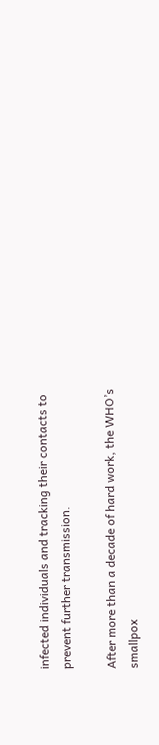infected individuals and tracking their contacts to prevent further transmission.

After more than a decade of hard work, the WHO’s smallpox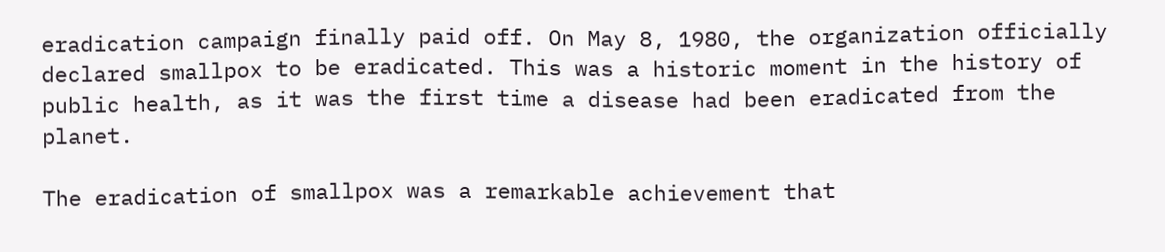eradication campaign finally paid off. On May 8, 1980, the organization officially declared smallpox to be eradicated. This was a historic moment in the history of public health, as it was the first time a disease had been eradicated from the planet.

The eradication of smallpox was a remarkable achievement that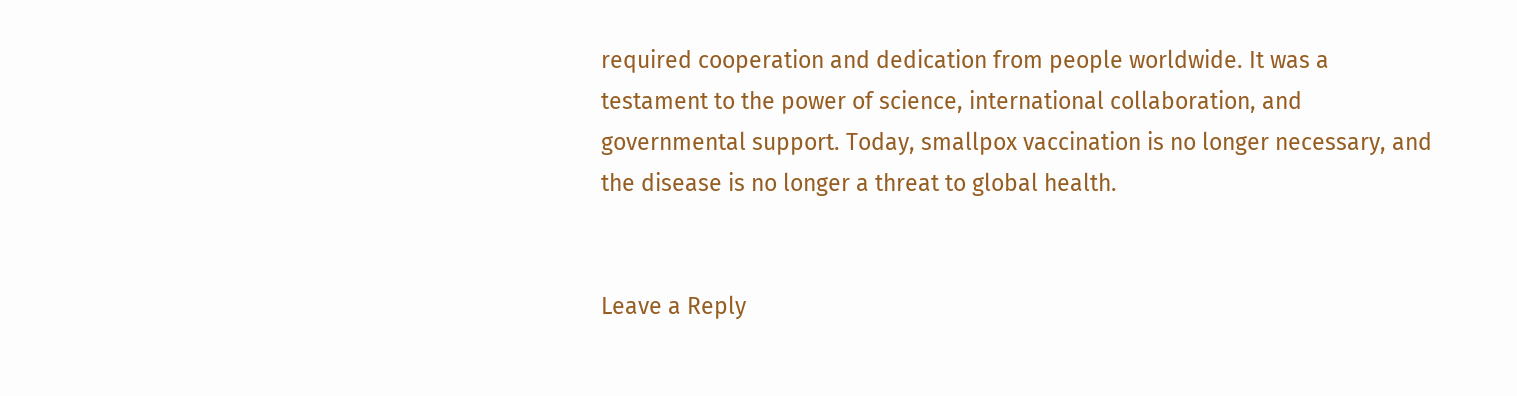required cooperation and dedication from people worldwide. It was a testament to the power of science, international collaboration, and governmental support. Today, smallpox vaccination is no longer necessary, and the disease is no longer a threat to global health.


Leave a Reply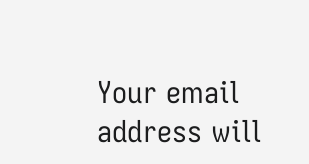Your email address will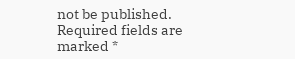not be published. Required fields are marked *